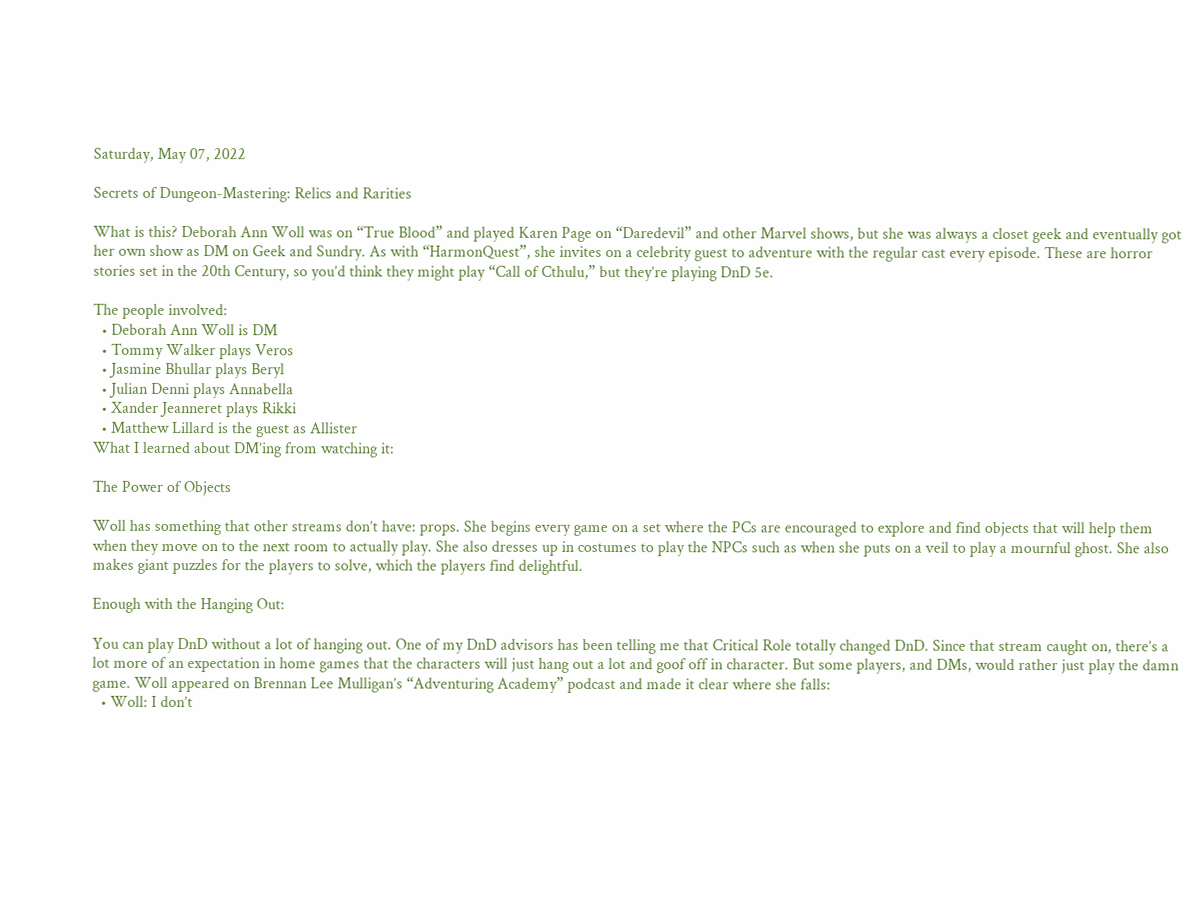Saturday, May 07, 2022

Secrets of Dungeon-Mastering: Relics and Rarities

What is this? Deborah Ann Woll was on “True Blood” and played Karen Page on “Daredevil” and other Marvel shows, but she was always a closet geek and eventually got her own show as DM on Geek and Sundry. As with “HarmonQuest”, she invites on a celebrity guest to adventure with the regular cast every episode. These are horror stories set in the 20th Century, so you’d think they might play “Call of Cthulu,” but they’re playing DnD 5e.

The people involved:
  • Deborah Ann Woll is DM
  • Tommy Walker plays Veros
  • Jasmine Bhullar plays Beryl
  • Julian Denni plays Annabella
  • Xander Jeanneret plays Rikki
  • Matthew Lillard is the guest as Allister
What I learned about DM’ing from watching it:

The Power of Objects

Woll has something that other streams don’t have: props. She begins every game on a set where the PCs are encouraged to explore and find objects that will help them when they move on to the next room to actually play. She also dresses up in costumes to play the NPCs such as when she puts on a veil to play a mournful ghost. She also makes giant puzzles for the players to solve, which the players find delightful.

Enough with the Hanging Out:

You can play DnD without a lot of hanging out. One of my DnD advisors has been telling me that Critical Role totally changed DnD. Since that stream caught on, there’s a lot more of an expectation in home games that the characters will just hang out a lot and goof off in character. But some players, and DMs, would rather just play the damn game. Woll appeared on Brennan Lee Mulligan’s “Adventuring Academy” podcast and made it clear where she falls:
  • Woll: I don’t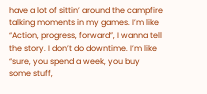have a lot of sittin’ around the campfire talking moments in my games. I’m like “Action, progress, forward”, I wanna tell the story. I don’t do downtime. I’m like “sure, you spend a week, you buy some stuff,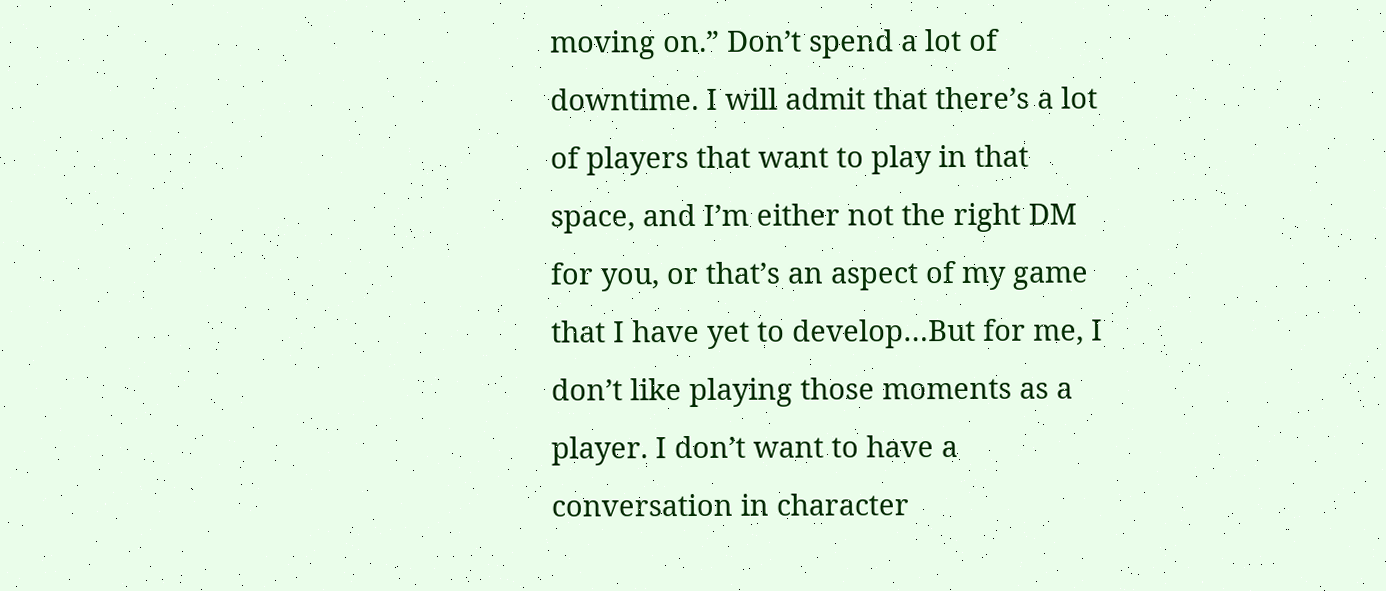moving on.” Don’t spend a lot of downtime. I will admit that there’s a lot of players that want to play in that space, and I’m either not the right DM for you, or that’s an aspect of my game that I have yet to develop…But for me, I don’t like playing those moments as a player. I don’t want to have a conversation in character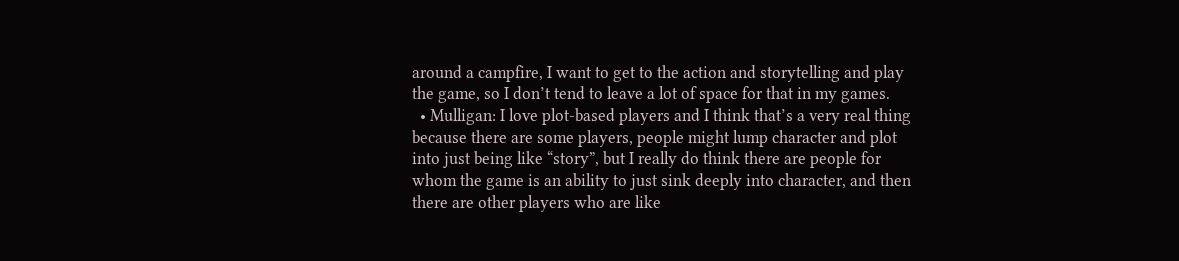around a campfire, I want to get to the action and storytelling and play the game, so I don’t tend to leave a lot of space for that in my games.
  • Mulligan: I love plot-based players and I think that’s a very real thing because there are some players, people might lump character and plot into just being like “story”, but I really do think there are people for whom the game is an ability to just sink deeply into character, and then there are other players who are like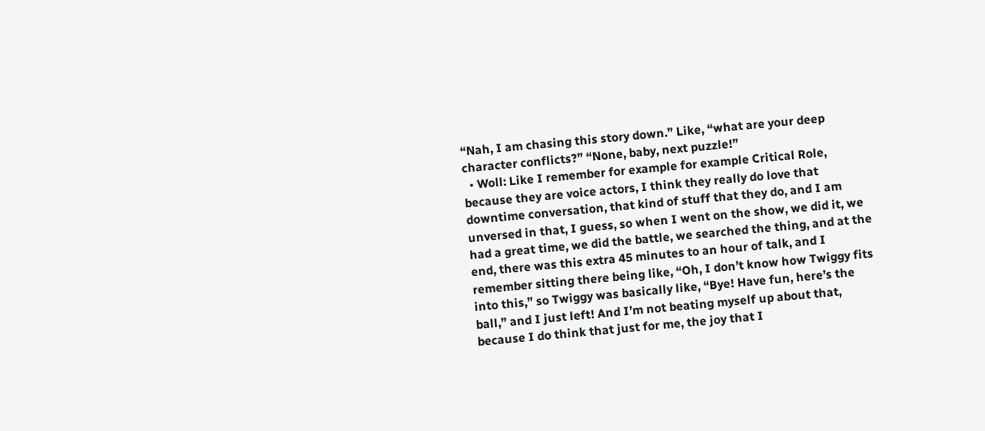“Nah, I am chasing this story down.” Like, “what are your deep character conflicts?” “None, baby, next puzzle!”
  • Woll: Like I remember for example for example Critical Role, because they are voice actors, I think they really do love that downtime conversation, that kind of stuff that they do, and I am unversed in that, I guess, so when I went on the show, we did it, we had a great time, we did the battle, we searched the thing, and at the end, there was this extra 45 minutes to an hour of talk, and I remember sitting there being like, “Oh, I don’t know how Twiggy fits into this,” so Twiggy was basically like, “Bye! Have fun, here’s the ball,” and I just left! And I’m not beating myself up about that, because I do think that just for me, the joy that I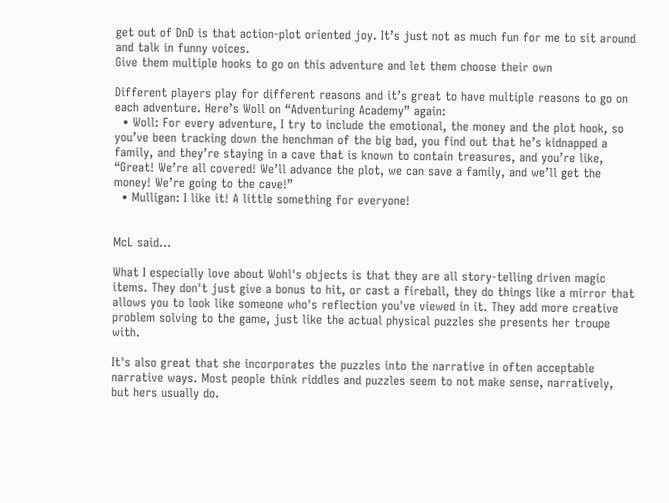get out of DnD is that action-plot oriented joy. It’s just not as much fun for me to sit around and talk in funny voices.
Give them multiple hooks to go on this adventure and let them choose their own

Different players play for different reasons and it’s great to have multiple reasons to go on each adventure. Here’s Woll on “Adventuring Academy” again:
  • Woll: For every adventure, I try to include the emotional, the money and the plot hook, so you’ve been tracking down the henchman of the big bad, you find out that he’s kidnapped a family, and they’re staying in a cave that is known to contain treasures, and you’re like, “Great! We’re all covered! We’ll advance the plot, we can save a family, and we’ll get the money! We’re going to the cave!”
  • Mulligan: I like it! A little something for everyone!


McL said...

What I especially love about Wohl's objects is that they are all story-telling driven magic items. They don't just give a bonus to hit, or cast a fireball, they do things like a mirror that allows you to look like someone who's reflection you've viewed in it. They add more creative problem solving to the game, just like the actual physical puzzles she presents her troupe with.

It's also great that she incorporates the puzzles into the narrative in often acceptable narrative ways. Most people think riddles and puzzles seem to not make sense, narratively, but hers usually do.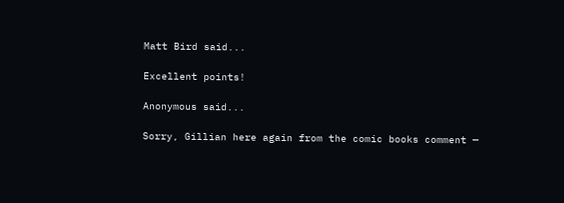Matt Bird said...

Excellent points!

Anonymous said...

Sorry, Gillian here again from the comic books comment —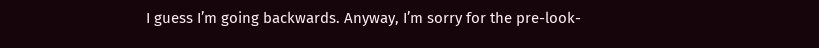I guess I’m going backwards. Anyway, I’m sorry for the pre-look-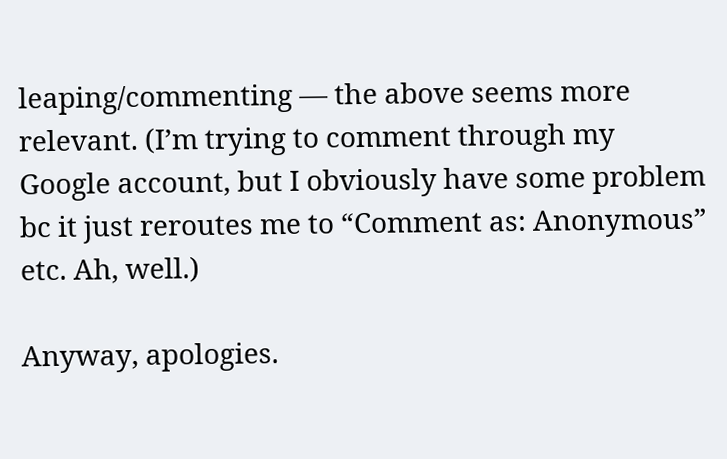leaping/commenting — the above seems more relevant. (I’m trying to comment through my Google account, but I obviously have some problem bc it just reroutes me to “Comment as: Anonymous” etc. Ah, well.)

Anyway, apologies.